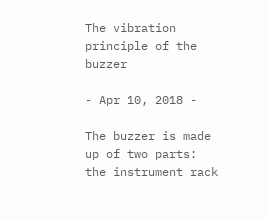The vibration principle of the buzzer

- Apr 10, 2018 -

The buzzer is made up of two parts: the instrument rack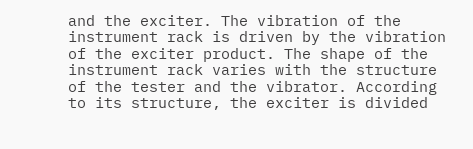and the exciter. The vibration of the instrument rack is driven by the vibration of the exciter product. The shape of the instrument rack varies with the structure of the tester and the vibrator. According to its structure, the exciter is divided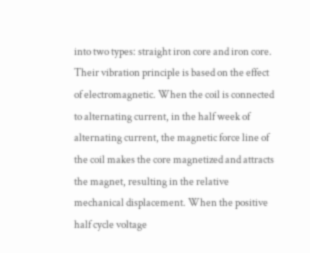into two types: straight iron core and iron core. Their vibration principle is based on the effect of electromagnetic. When the coil is connected to alternating current, in the half week of alternating current, the magnetic force line of the coil makes the core magnetized and attracts the magnet, resulting in the relative mechanical displacement. When the positive half cycle voltage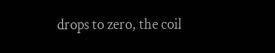drops to zero, the coil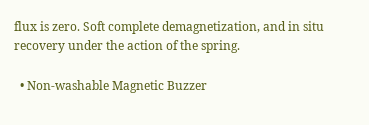flux is zero. Soft complete demagnetization, and in situ recovery under the action of the spring.

  • Non-washable Magnetic Buzzer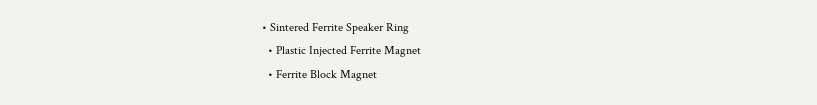• Sintered Ferrite Speaker Ring
  • Plastic Injected Ferrite Magnet
  • Ferrite Block Magnet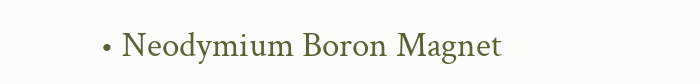• Neodymium Boron Magnet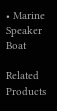• Marine Speaker Boat

Related Products